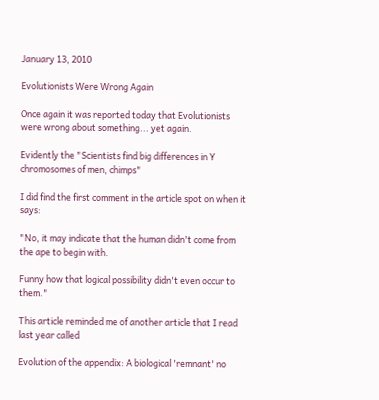January 13, 2010

Evolutionists Were Wrong Again

Once again it was reported today that Evolutionists were wrong about something... yet again.

Evidently the "Scientists find big differences in Y chromosomes of men, chimps"

I did find the first comment in the article spot on when it says:

"No, it may indicate that the human didn't come from the ape to begin with.

Funny how that logical possibility didn't even occur to them."

This article reminded me of another article that I read last year called

Evolution of the appendix: A biological 'remnant' no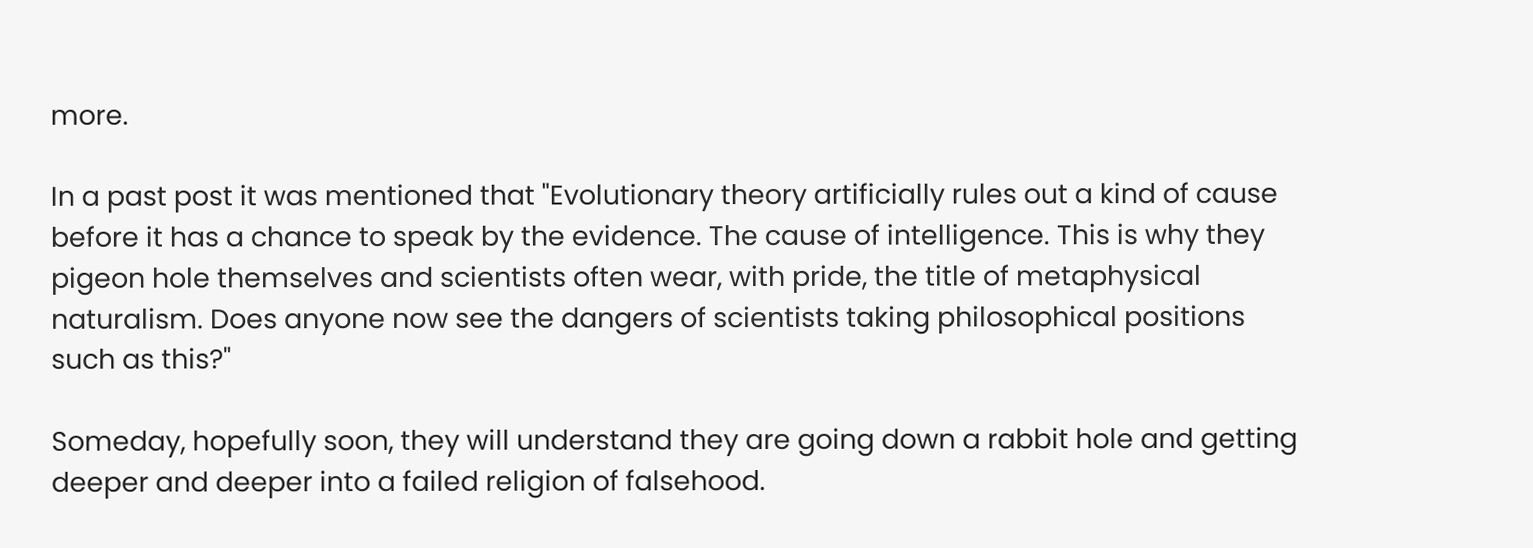more.

In a past post it was mentioned that "Evolutionary theory artificially rules out a kind of cause before it has a chance to speak by the evidence. The cause of intelligence. This is why they pigeon hole themselves and scientists often wear, with pride, the title of metaphysical naturalism. Does anyone now see the dangers of scientists taking philosophical positions such as this?"

Someday, hopefully soon, they will understand they are going down a rabbit hole and getting deeper and deeper into a failed religion of falsehood.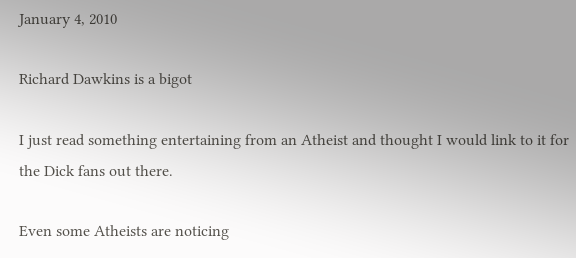January 4, 2010

Richard Dawkins is a bigot

I just read something entertaining from an Atheist and thought I would link to it for the Dick fans out there.

Even some Atheists are noticing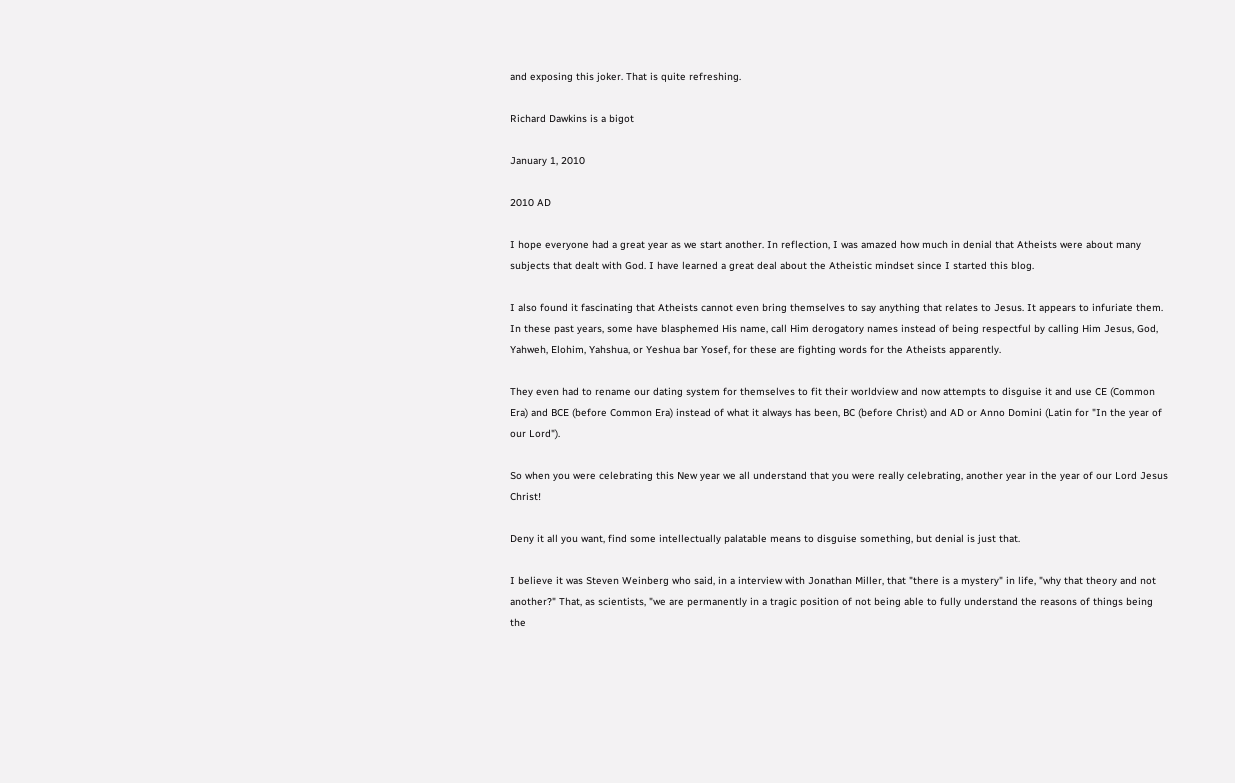and exposing this joker. That is quite refreshing.

Richard Dawkins is a bigot

January 1, 2010

2010 AD

I hope everyone had a great year as we start another. In reflection, I was amazed how much in denial that Atheists were about many subjects that dealt with God. I have learned a great deal about the Atheistic mindset since I started this blog.

I also found it fascinating that Atheists cannot even bring themselves to say anything that relates to Jesus. It appears to infuriate them. In these past years, some have blasphemed His name, call Him derogatory names instead of being respectful by calling Him Jesus, God, Yahweh, Elohim, Yahshua, or Yeshua bar Yosef, for these are fighting words for the Atheists apparently.

They even had to rename our dating system for themselves to fit their worldview and now attempts to disguise it and use CE (Common Era) and BCE (before Common Era) instead of what it always has been, BC (before Christ) and AD or Anno Domini (Latin for "In the year of our Lord").

So when you were celebrating this New year we all understand that you were really celebrating, another year in the year of our Lord Jesus Christ!

Deny it all you want, find some intellectually palatable means to disguise something, but denial is just that.

I believe it was Steven Weinberg who said, in a interview with Jonathan Miller, that "there is a mystery" in life, "why that theory and not another?" That, as scientists, "we are permanently in a tragic position of not being able to fully understand the reasons of things being the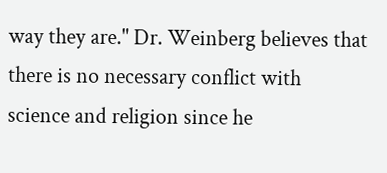way they are." Dr. Weinberg believes that there is no necessary conflict with science and religion since he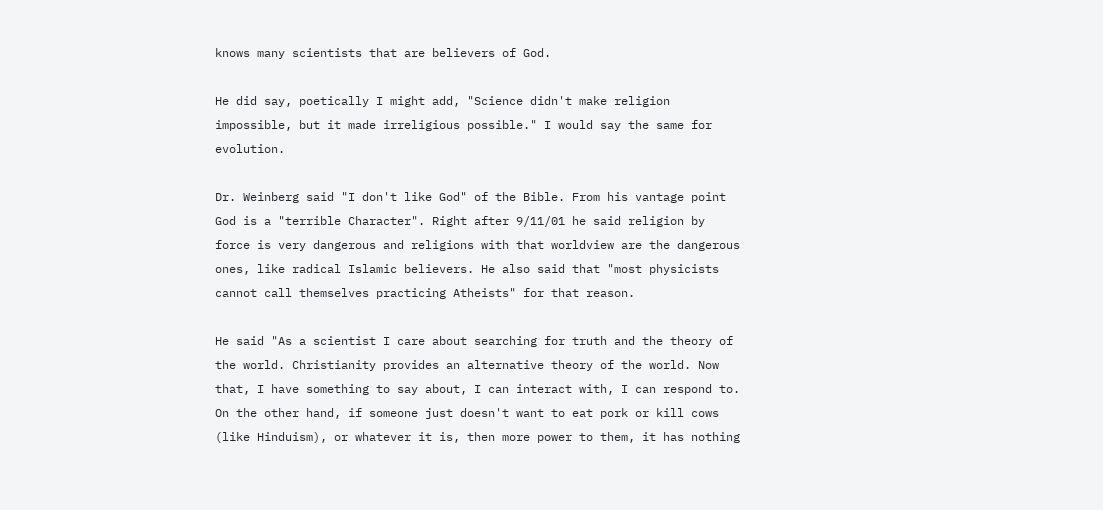knows many scientists that are believers of God.

He did say, poetically I might add, "Science didn't make religion impossible, but it made irreligious possible." I would say the same for evolution.

Dr. Weinberg said "I don't like God" of the Bible. From his vantage point God is a "terrible Character". Right after 9/11/01 he said religion by force is very dangerous and religions with that worldview are the dangerous ones, like radical Islamic believers. He also said that "most physicists cannot call themselves practicing Atheists" for that reason.

He said "As a scientist I care about searching for truth and the theory of the world. Christianity provides an alternative theory of the world. Now that, I have something to say about, I can interact with, I can respond to. On the other hand, if someone just doesn't want to eat pork or kill cows (like Hinduism), or whatever it is, then more power to them, it has nothing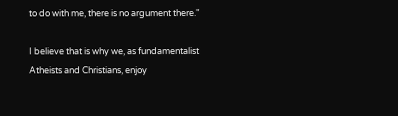to do with me, there is no argument there."

I believe that is why we, as fundamentalist Atheists and Christians, enjoy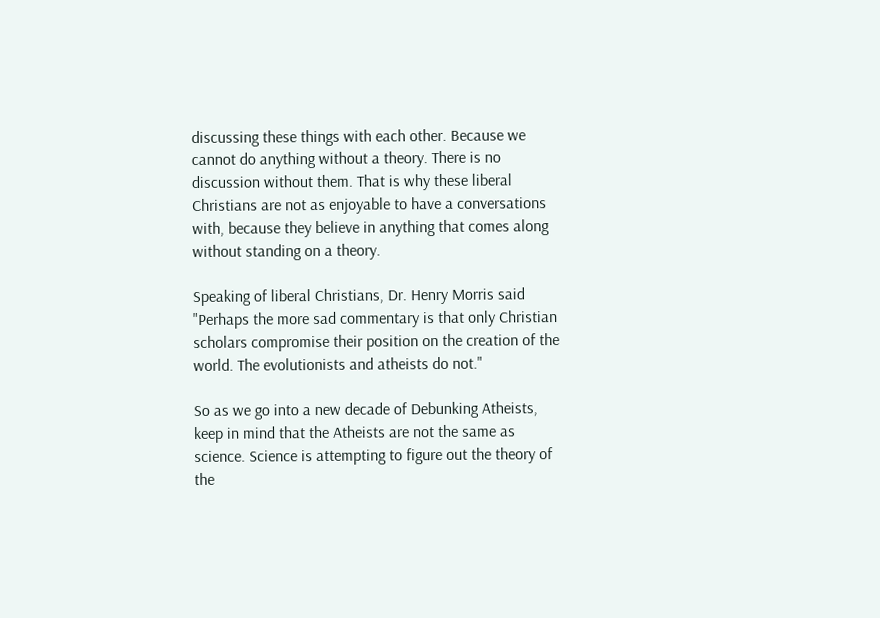discussing these things with each other. Because we cannot do anything without a theory. There is no discussion without them. That is why these liberal Christians are not as enjoyable to have a conversations with, because they believe in anything that comes along without standing on a theory.

Speaking of liberal Christians, Dr. Henry Morris said "Perhaps the more sad commentary is that only Christian scholars compromise their position on the creation of the world. The evolutionists and atheists do not."

So as we go into a new decade of Debunking Atheists, keep in mind that the Atheists are not the same as science. Science is attempting to figure out the theory of the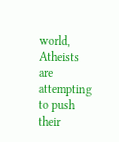world, Atheists are attempting to push their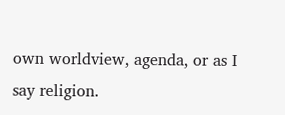own worldview, agenda, or as I say religion.